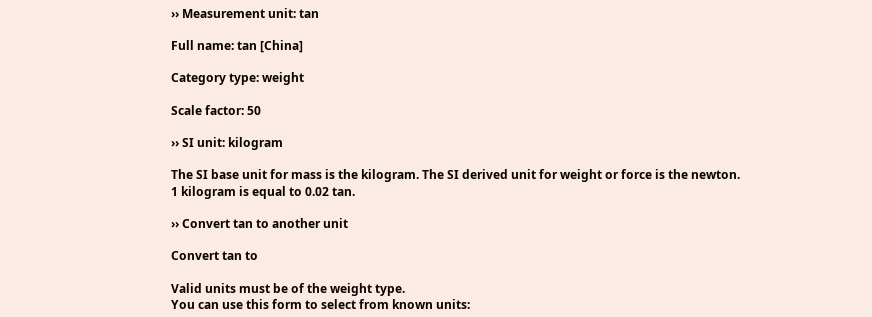›› Measurement unit: tan

Full name: tan [China]

Category type: weight

Scale factor: 50

›› SI unit: kilogram

The SI base unit for mass is the kilogram. The SI derived unit for weight or force is the newton.
1 kilogram is equal to 0.02 tan.

›› Convert tan to another unit

Convert tan to

Valid units must be of the weight type.
You can use this form to select from known units: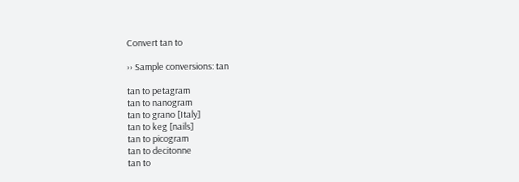Convert tan to

›› Sample conversions: tan

tan to petagram
tan to nanogram
tan to grano [Italy]
tan to keg [nails]
tan to picogram
tan to decitonne
tan to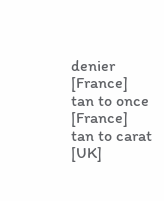denier [France]
tan to once [France]
tan to carat [UK]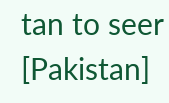tan to seer [Pakistan]